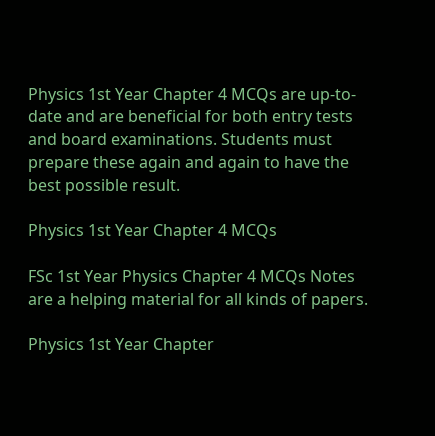Physics 1st Year Chapter 4 MCQs are up-to-date and are beneficial for both entry tests and board examinations. Students must prepare these again and again to have the best possible result.

Physics 1st Year Chapter 4 MCQs

FSc 1st Year Physics Chapter 4 MCQs Notes are a helping material for all kinds of papers.

Physics 1st Year Chapter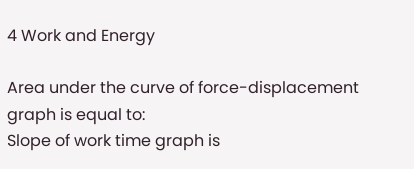4 Work and Energy

Area under the curve of force-displacement graph is equal to:
Slope of work time graph is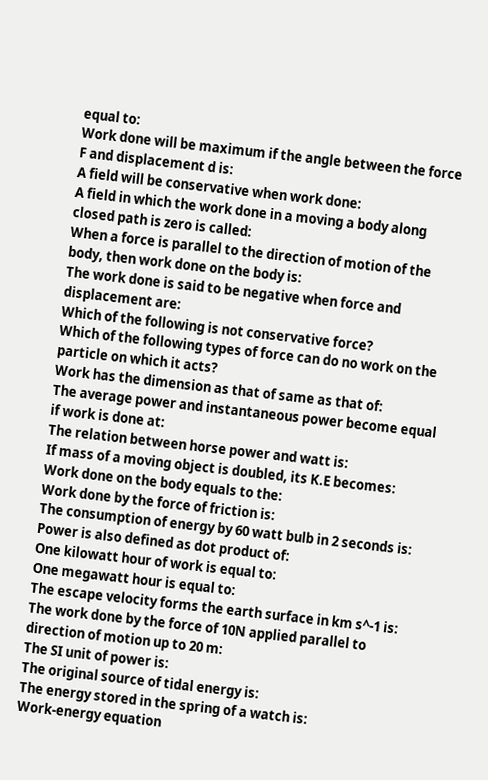equal to:
Work done will be maximum if the angle between the force F and displacement d is:
A field will be conservative when work done:
A field in which the work done in a moving a body along closed path is zero is called:
When a force is parallel to the direction of motion of the body, then work done on the body is:
The work done is said to be negative when force and displacement are:
Which of the following is not conservative force?
Which of the following types of force can do no work on the particle on which it acts?
Work has the dimension as that of same as that of:
The average power and instantaneous power become equal if work is done at:
The relation between horse power and watt is:
If mass of a moving object is doubled, its K.E becomes:
Work done on the body equals to the:
Work done by the force of friction is:
The consumption of energy by 60 watt bulb in 2 seconds is:
Power is also defined as dot product of:
One kilowatt hour of work is equal to:
One megawatt hour is equal to:
The escape velocity forms the earth surface in km s^-1 is:
The work done by the force of 10N applied parallel to direction of motion up to 20 m:
The SI unit of power is:
The original source of tidal energy is:
The energy stored in the spring of a watch is:
Work-energy equation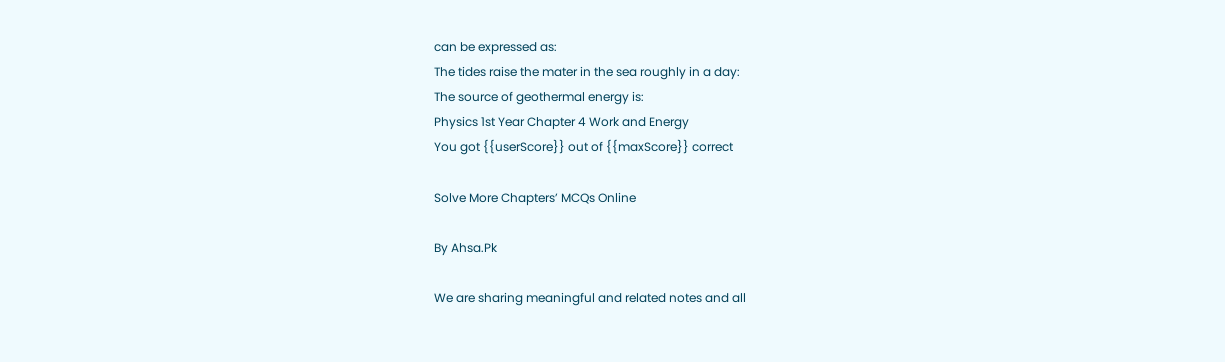can be expressed as:
The tides raise the mater in the sea roughly in a day:
The source of geothermal energy is:
Physics 1st Year Chapter 4 Work and Energy
You got {{userScore}} out of {{maxScore}} correct

Solve More Chapters’ MCQs Online

By Ahsa.Pk

We are sharing meaningful and related notes and all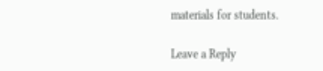materials for students.

Leave a Reply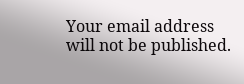Your email address will not be published.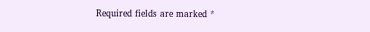Required fields are marked *